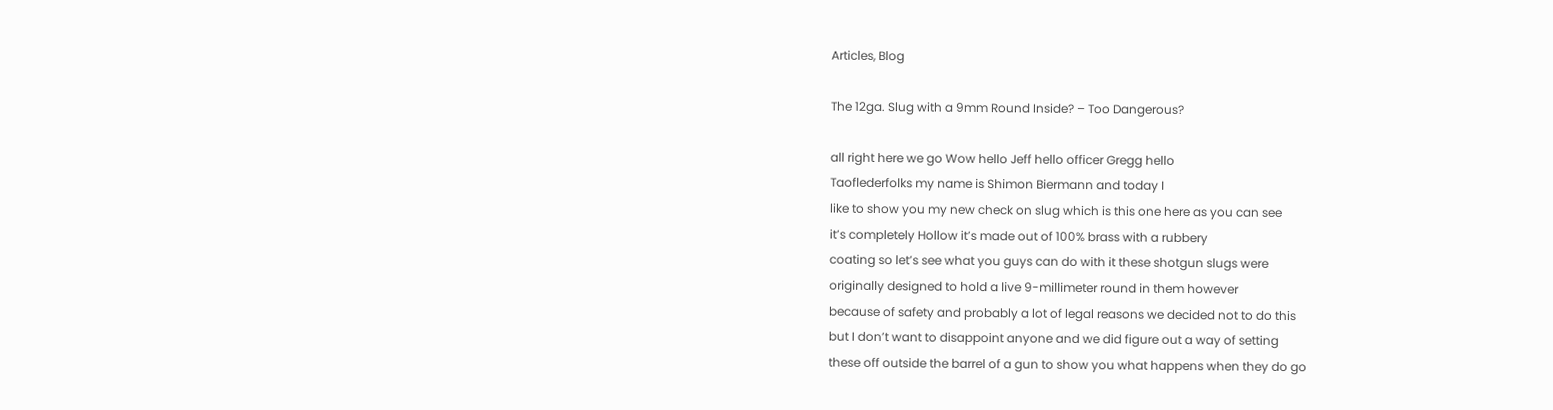Articles, Blog

The 12ga. Slug with a 9mm Round Inside? – Too Dangerous?

all right here we go Wow hello Jeff hello officer Gregg hello
Taoflederfolks my name is Shimon Biermann and today I
like to show you my new check on slug which is this one here as you can see
it’s completely Hollow it’s made out of 100% brass with a rubbery
coating so let’s see what you guys can do with it these shotgun slugs were
originally designed to hold a live 9-millimeter round in them however
because of safety and probably a lot of legal reasons we decided not to do this
but I don’t want to disappoint anyone and we did figure out a way of setting
these off outside the barrel of a gun to show you what happens when they do go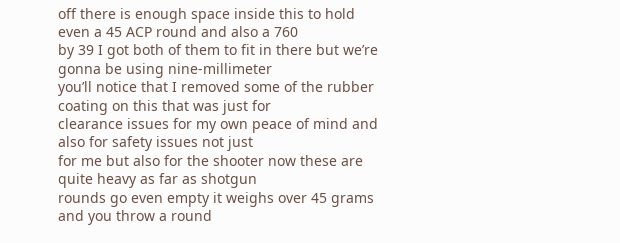off there is enough space inside this to hold even a 45 ACP round and also a 760
by 39 I got both of them to fit in there but we’re gonna be using nine-millimeter
you’ll notice that I removed some of the rubber coating on this that was just for
clearance issues for my own peace of mind and also for safety issues not just
for me but also for the shooter now these are quite heavy as far as shotgun
rounds go even empty it weighs over 45 grams and you throw a round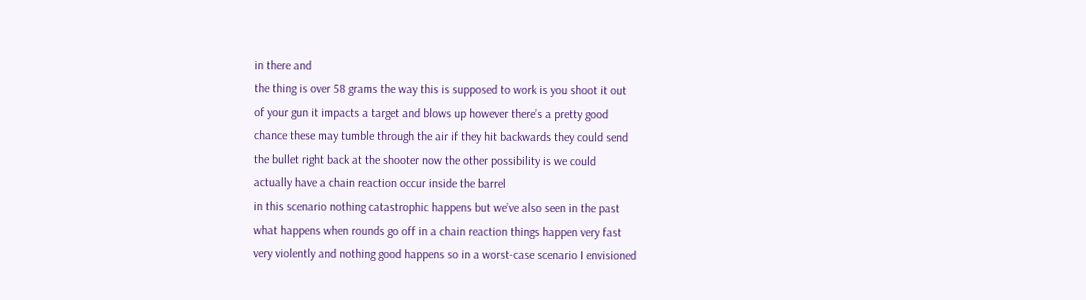in there and
the thing is over 58 grams the way this is supposed to work is you shoot it out
of your gun it impacts a target and blows up however there’s a pretty good
chance these may tumble through the air if they hit backwards they could send
the bullet right back at the shooter now the other possibility is we could
actually have a chain reaction occur inside the barrel
in this scenario nothing catastrophic happens but we’ve also seen in the past
what happens when rounds go off in a chain reaction things happen very fast
very violently and nothing good happens so in a worst-case scenario I envisioned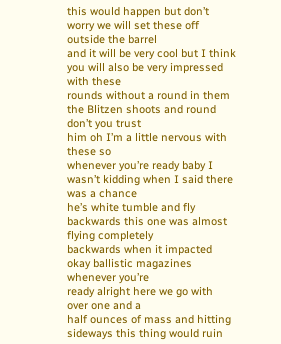this would happen but don’t worry we will set these off outside the barrel
and it will be very cool but I think you will also be very impressed with these
rounds without a round in them the Blitzen shoots and round don’t you trust
him oh I’m a little nervous with these so
whenever you’re ready baby I wasn’t kidding when I said there was a chance
he’s white tumble and fly backwards this one was almost flying completely
backwards when it impacted okay ballistic magazines whenever you’re
ready alright here we go with over one and a
half ounces of mass and hitting sideways this thing would ruin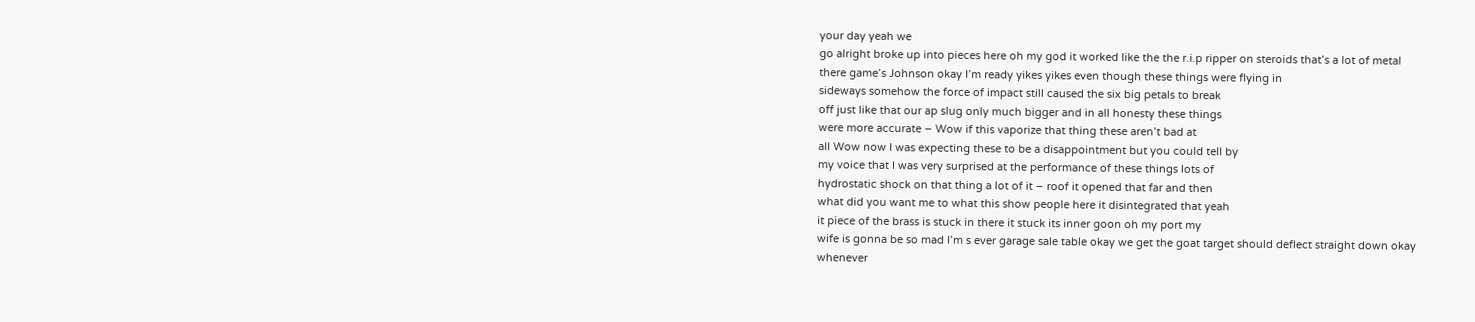your day yeah we
go alright broke up into pieces here oh my god it worked like the the r.i.p ripper on steroids that’s a lot of metal
there game’s Johnson okay I’m ready yikes yikes even though these things were flying in
sideways somehow the force of impact still caused the six big petals to break
off just like that our ap slug only much bigger and in all honesty these things
were more accurate – Wow if this vaporize that thing these aren’t bad at
all Wow now I was expecting these to be a disappointment but you could tell by
my voice that I was very surprised at the performance of these things lots of
hydrostatic shock on that thing a lot of it – roof it opened that far and then
what did you want me to what this show people here it disintegrated that yeah
it piece of the brass is stuck in there it stuck its inner goon oh my port my
wife is gonna be so mad I’m s ever garage sale table okay we get the goat target should deflect straight down okay
whenever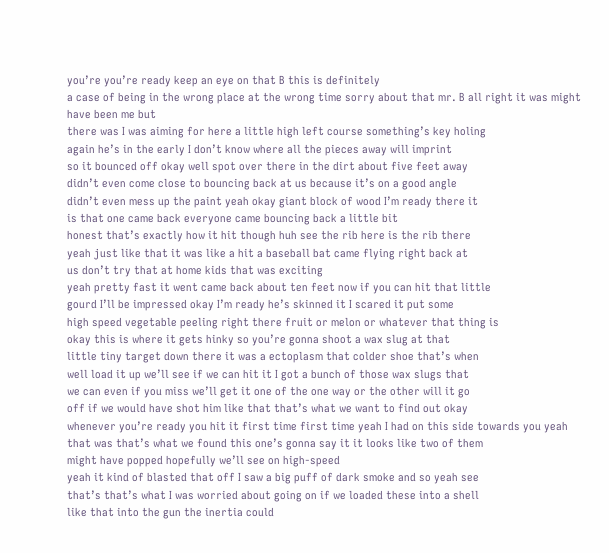you’re you’re ready keep an eye on that B this is definitely
a case of being in the wrong place at the wrong time sorry about that mr. B all right it was might have been me but
there was I was aiming for here a little high left course something’s key holing
again he’s in the early I don’t know where all the pieces away will imprint
so it bounced off okay well spot over there in the dirt about five feet away
didn’t even come close to bouncing back at us because it’s on a good angle
didn’t even mess up the paint yeah okay giant block of wood I’m ready there it
is that one came back everyone came bouncing back a little bit
honest that’s exactly how it hit though huh see the rib here is the rib there
yeah just like that it was like a hit a baseball bat came flying right back at
us don’t try that at home kids that was exciting
yeah pretty fast it went came back about ten feet now if you can hit that little
gourd I’ll be impressed okay I’m ready he’s skinned it I scared it put some
high speed vegetable peeling right there fruit or melon or whatever that thing is
okay this is where it gets hinky so you’re gonna shoot a wax slug at that
little tiny target down there it was a ectoplasm that colder shoe that’s when
well load it up we’ll see if we can hit it I got a bunch of those wax slugs that
we can even if you miss we’ll get it one of the one way or the other will it go
off if we would have shot him like that that’s what we want to find out okay
whenever you’re ready you hit it first time first time yeah I had on this side towards you yeah
that was that’s what we found this one’s gonna say it it looks like two of them
might have popped hopefully we’ll see on high-speed
yeah it kind of blasted that off I saw a big puff of dark smoke and so yeah see
that’s that’s what I was worried about going on if we loaded these into a shell
like that into the gun the inertia could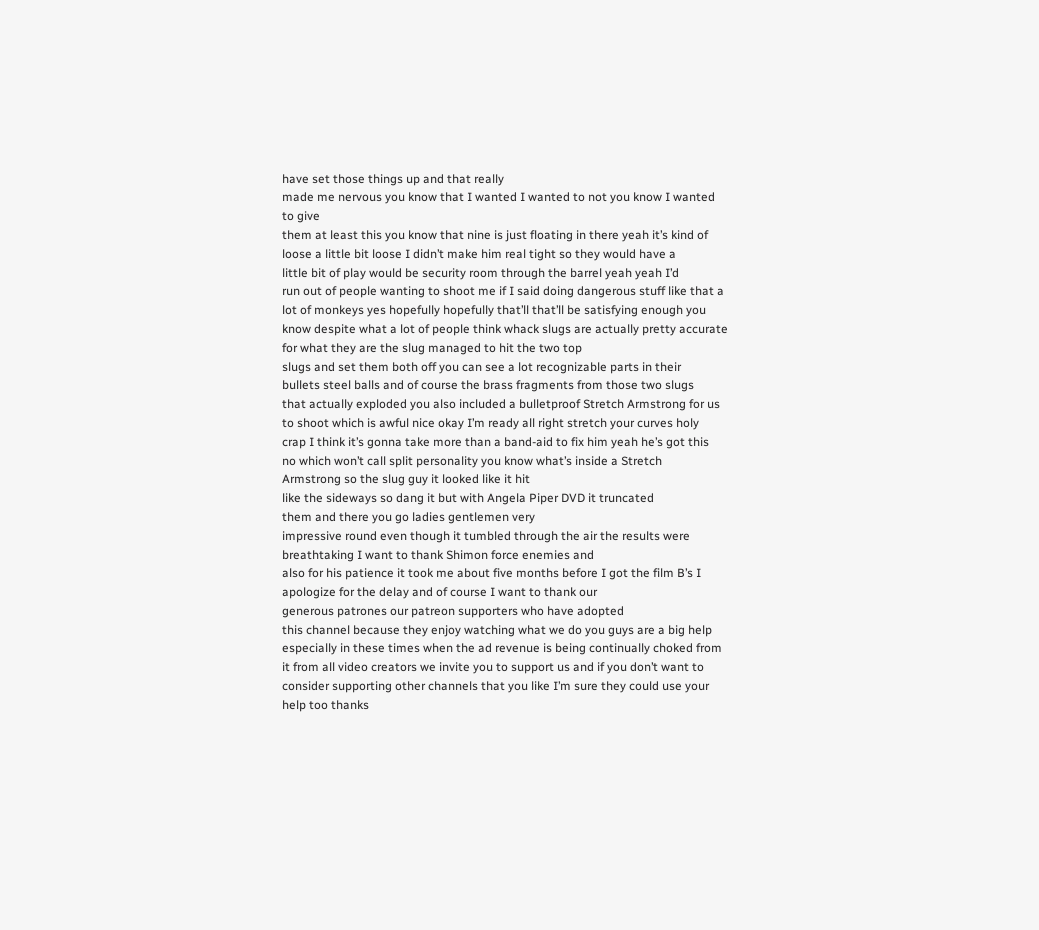have set those things up and that really
made me nervous you know that I wanted I wanted to not you know I wanted to give
them at least this you know that nine is just floating in there yeah it’s kind of
loose a little bit loose I didn’t make him real tight so they would have a
little bit of play would be security room through the barrel yeah yeah I’d
run out of people wanting to shoot me if I said doing dangerous stuff like that a
lot of monkeys yes hopefully hopefully that’ll that’ll be satisfying enough you
know despite what a lot of people think whack slugs are actually pretty accurate
for what they are the slug managed to hit the two top
slugs and set them both off you can see a lot recognizable parts in their
bullets steel balls and of course the brass fragments from those two slugs
that actually exploded you also included a bulletproof Stretch Armstrong for us
to shoot which is awful nice okay I’m ready all right stretch your curves holy
crap I think it’s gonna take more than a band-aid to fix him yeah he’s got this
no which won’t call split personality you know what’s inside a Stretch
Armstrong so the slug guy it looked like it hit
like the sideways so dang it but with Angela Piper DVD it truncated
them and there you go ladies gentlemen very
impressive round even though it tumbled through the air the results were
breathtaking I want to thank Shimon force enemies and
also for his patience it took me about five months before I got the film B’s I
apologize for the delay and of course I want to thank our
generous patrones our patreon supporters who have adopted
this channel because they enjoy watching what we do you guys are a big help
especially in these times when the ad revenue is being continually choked from
it from all video creators we invite you to support us and if you don’t want to
consider supporting other channels that you like I’m sure they could use your
help too thanks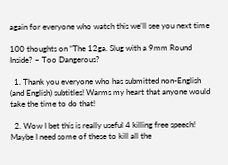again for everyone who watch this we’ll see you next time

100 thoughts on “The 12ga. Slug with a 9mm Round Inside? – Too Dangerous?

  1. Thank you everyone who has submitted non-English (and English) subtitles! Warms my heart that anyone would take the time to do that!

  2. Wow I bet this is really useful 4 killing free speech! Maybe I need some of these to kill all the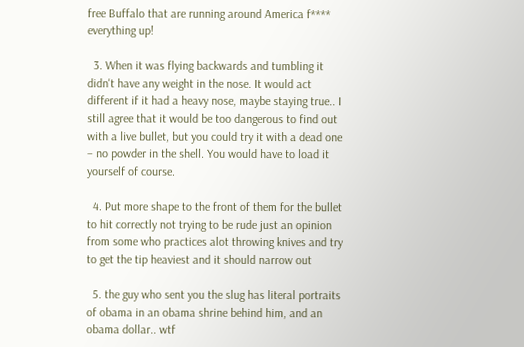free Buffalo that are running around America f**** everything up!

  3. When it was flying backwards and tumbling it didn't have any weight in the nose. It would act different if it had a heavy nose, maybe staying true.. I still agree that it would be too dangerous to find out with a live bullet, but you could try it with a dead one – no powder in the shell. You would have to load it yourself of course.

  4. Put more shape to the front of them for the bullet to hit correctly not trying to be rude just an opinion from some who practices alot throwing knives and try to get the tip heaviest and it should narrow out

  5. the guy who sent you the slug has literal portraits of obama in an obama shrine behind him, and an obama dollar.. wtf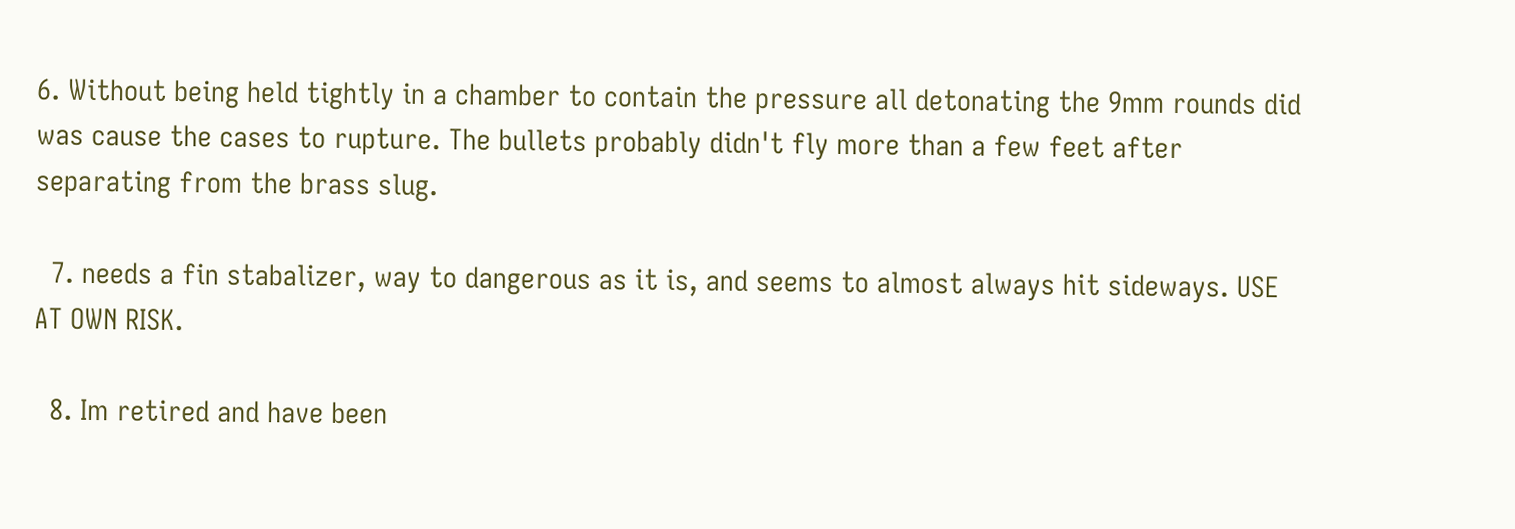6. Without being held tightly in a chamber to contain the pressure all detonating the 9mm rounds did was cause the cases to rupture. The bullets probably didn't fly more than a few feet after separating from the brass slug.

  7. needs a fin stabalizer, way to dangerous as it is, and seems to almost always hit sideways. USE AT OWN RISK.

  8. Im retired and have been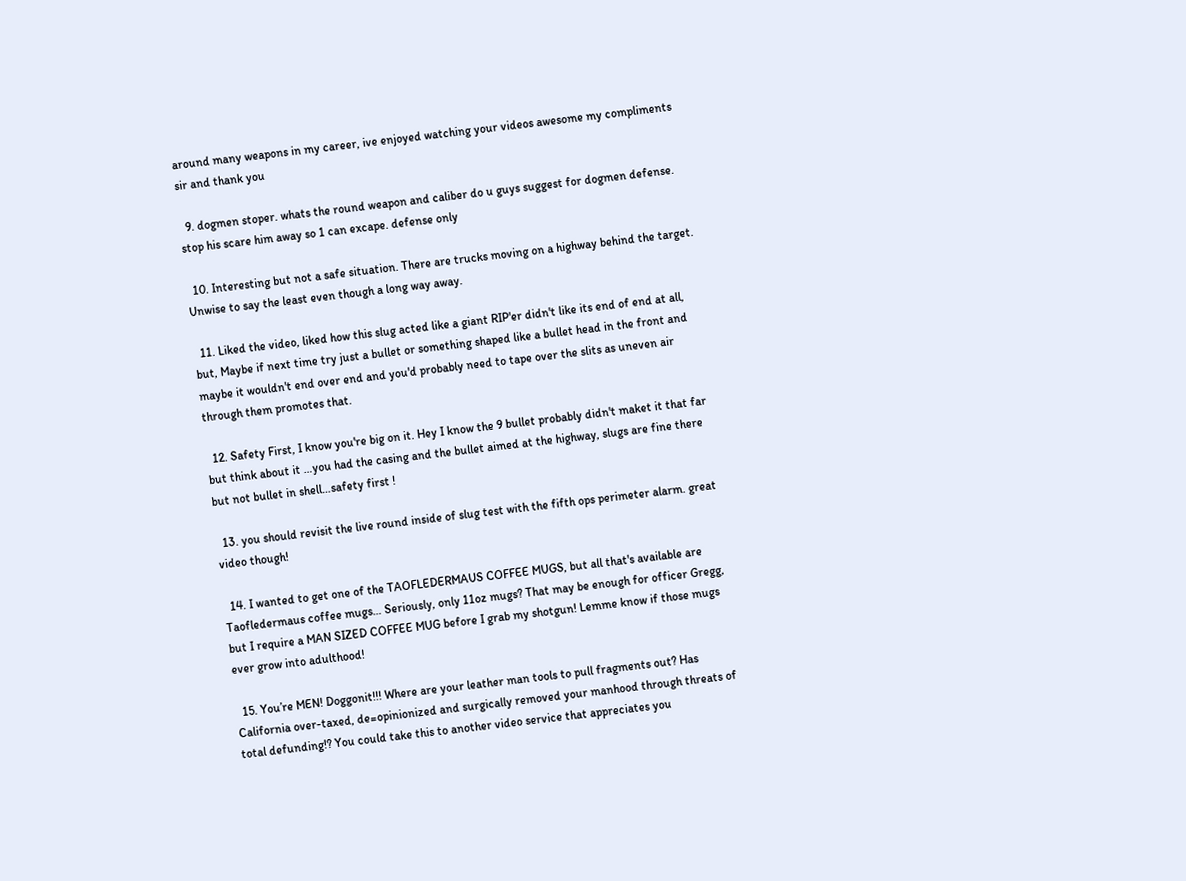around many weapons in my career, ive enjoyed watching your videos awesome my compliments sir and thank you

  9. dogmen stoper. whats the round weapon and caliber do u guys suggest for dogmen defense. stop his scare him away so 1 can excape. defense only

  10. Interesting but not a safe situation. There are trucks moving on a highway behind the target. Unwise to say the least even though a long way away.

  11. Liked the video, liked how this slug acted like a giant RIP'er didn't like its end of end at all, but, Maybe if next time try just a bullet or something shaped like a bullet head in the front and maybe it wouldn't end over end and you'd probably need to tape over the slits as uneven air through them promotes that.

  12. Safety First, I know you're big on it. Hey I know the 9 bullet probably didn't maket it that far but think about it …you had the casing and the bullet aimed at the highway, slugs are fine there but not bullet in shell…safety first !

  13. you should revisit the live round inside of slug test with the fifth ops perimeter alarm. great video though!

  14. I wanted to get one of the TAOFLEDERMAUS COFFEE MUGS, but all that's available are Taofledermaus coffee mugs… Seriously, only 11oz mugs? That may be enough for officer Gregg, but I require a MAN SIZED COFFEE MUG before I grab my shotgun! Lemme know if those mugs ever grow into adulthood!

  15. You’re MEN! Doggonit!!! Where are your leather man tools to pull fragments out? Has California over-taxed, de=opinionized and surgically removed your manhood through threats of total defunding!? You could take this to another video service that appreciates you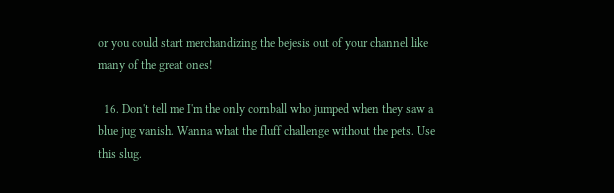or you could start merchandizing the bejesis out of your channel like many of the great ones!

  16. Don't tell me I'm the only cornball who jumped when they saw a blue jug vanish. Wanna what the fluff challenge without the pets. Use this slug.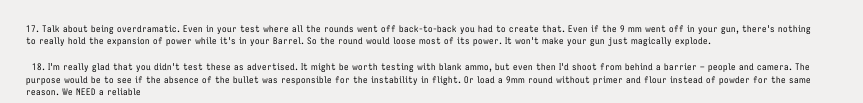17. Talk about being overdramatic. Even in your test where all the rounds went off back-to-back you had to create that. Even if the 9 mm went off in your gun, there's nothing to really hold the expansion of power while it's in your Barrel. So the round would loose most of its power. It won't make your gun just magically explode.

  18. I'm really glad that you didn't test these as advertised. It might be worth testing with blank ammo, but even then I'd shoot from behind a barrier – people and camera. The purpose would be to see if the absence of the bullet was responsible for the instability in flight. Or load a 9mm round without primer and flour instead of powder for the same reason. We NEED a reliable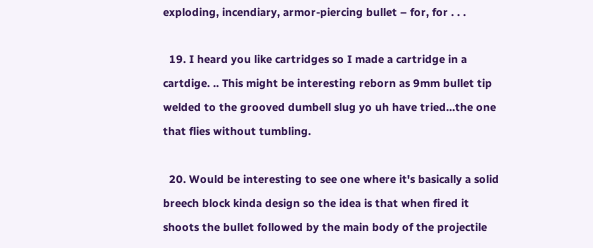exploding, incendiary, armor-piercing bullet – for, for . . .

  19. I heard you like cartridges so I made a cartridge in a cartdige. .. This might be interesting reborn as 9mm bullet tip welded to the grooved dumbell slug yo uh have tried…the one that flies without tumbling.

  20. Would be interesting to see one where it's basically a solid breech block kinda design so the idea is that when fired it shoots the bullet followed by the main body of the projectile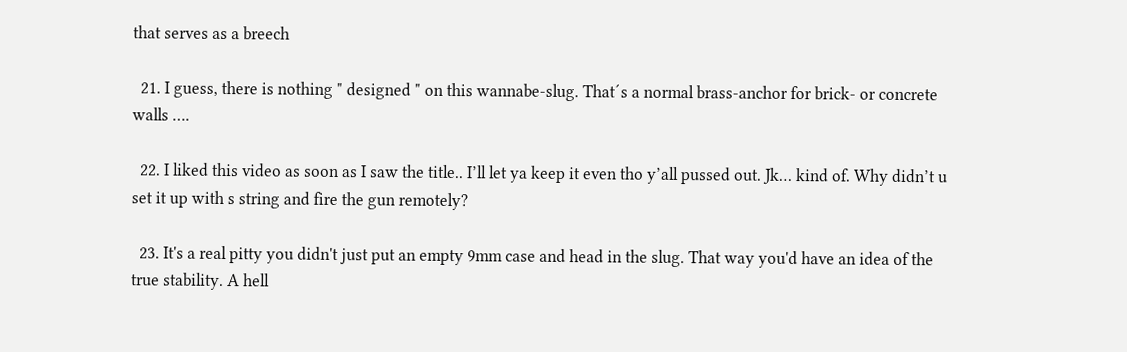that serves as a breech

  21. I guess, there is nothing " designed " on this wannabe-slug. That´s a normal brass-anchor for brick- or concrete walls ….

  22. I liked this video as soon as I saw the title.. I’ll let ya keep it even tho y’all pussed out. Jk… kind of. Why didn’t u set it up with s string and fire the gun remotely?

  23. It's a real pitty you didn't just put an empty 9mm case and head in the slug. That way you'd have an idea of the true stability. A hell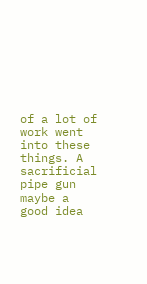of a lot of work went into these things. A sacrificial pipe gun maybe a good idea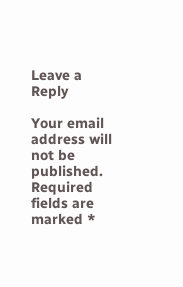Leave a Reply

Your email address will not be published. Required fields are marked *